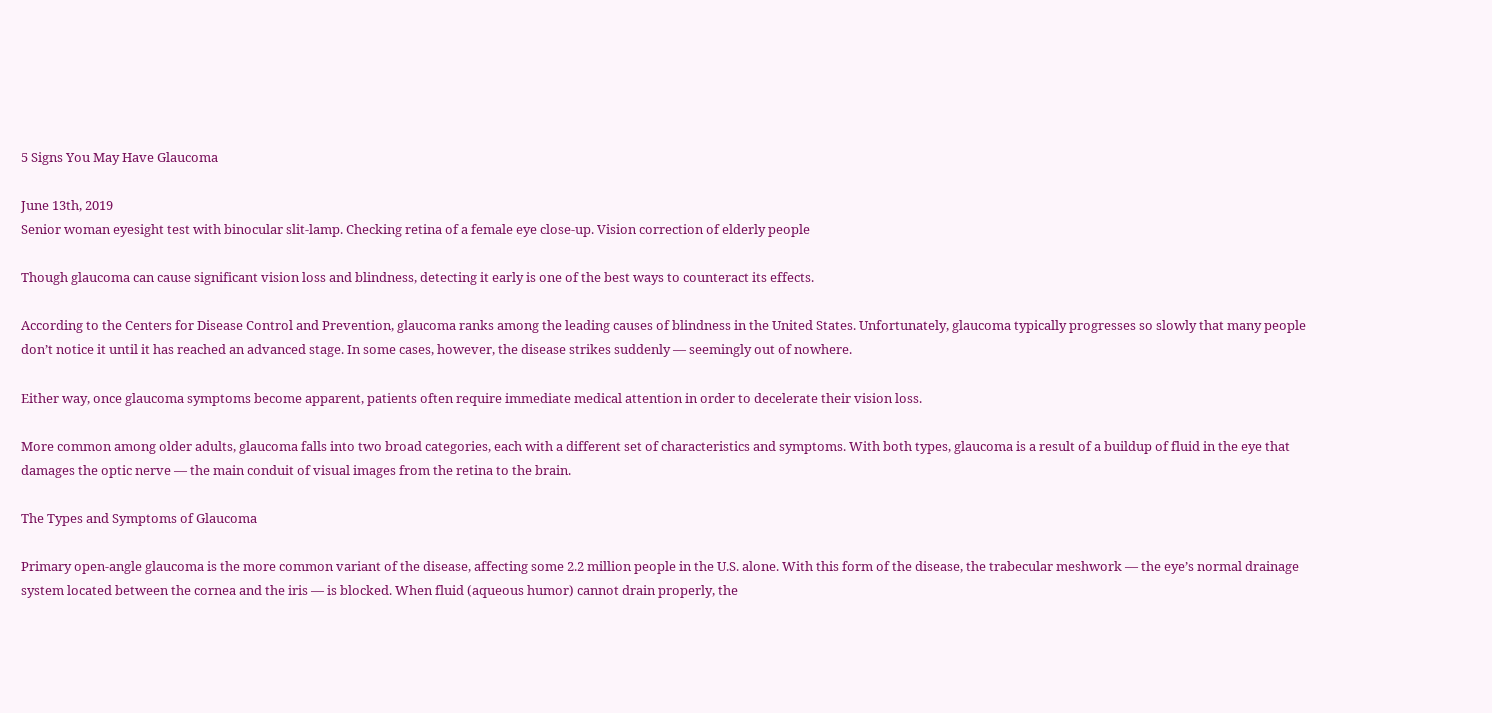5 Signs You May Have Glaucoma

June 13th, 2019
Senior woman eyesight test with binocular slit-lamp. Checking retina of a female eye close-up. Vision correction of elderly people

Though glaucoma can cause significant vision loss and blindness, detecting it early is one of the best ways to counteract its effects.

According to the Centers for Disease Control and Prevention, glaucoma ranks among the leading causes of blindness in the United States. Unfortunately, glaucoma typically progresses so slowly that many people don’t notice it until it has reached an advanced stage. In some cases, however, the disease strikes suddenly — seemingly out of nowhere.

Either way, once glaucoma symptoms become apparent, patients often require immediate medical attention in order to decelerate their vision loss.

More common among older adults, glaucoma falls into two broad categories, each with a different set of characteristics and symptoms. With both types, glaucoma is a result of a buildup of fluid in the eye that damages the optic nerve — the main conduit of visual images from the retina to the brain.

The Types and Symptoms of Glaucoma

Primary open-angle glaucoma is the more common variant of the disease, affecting some 2.2 million people in the U.S. alone. With this form of the disease, the trabecular meshwork — the eye’s normal drainage system located between the cornea and the iris — is blocked. When fluid (aqueous humor) cannot drain properly, the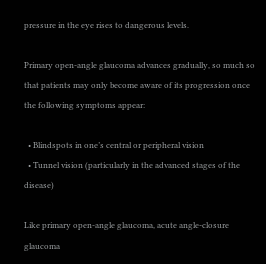pressure in the eye rises to dangerous levels.

Primary open-angle glaucoma advances gradually, so much so that patients may only become aware of its progression once the following symptoms appear:

  • Blindspots in one’s central or peripheral vision
  • Tunnel vision (particularly in the advanced stages of the disease)

Like primary open-angle glaucoma, acute angle-closure glaucoma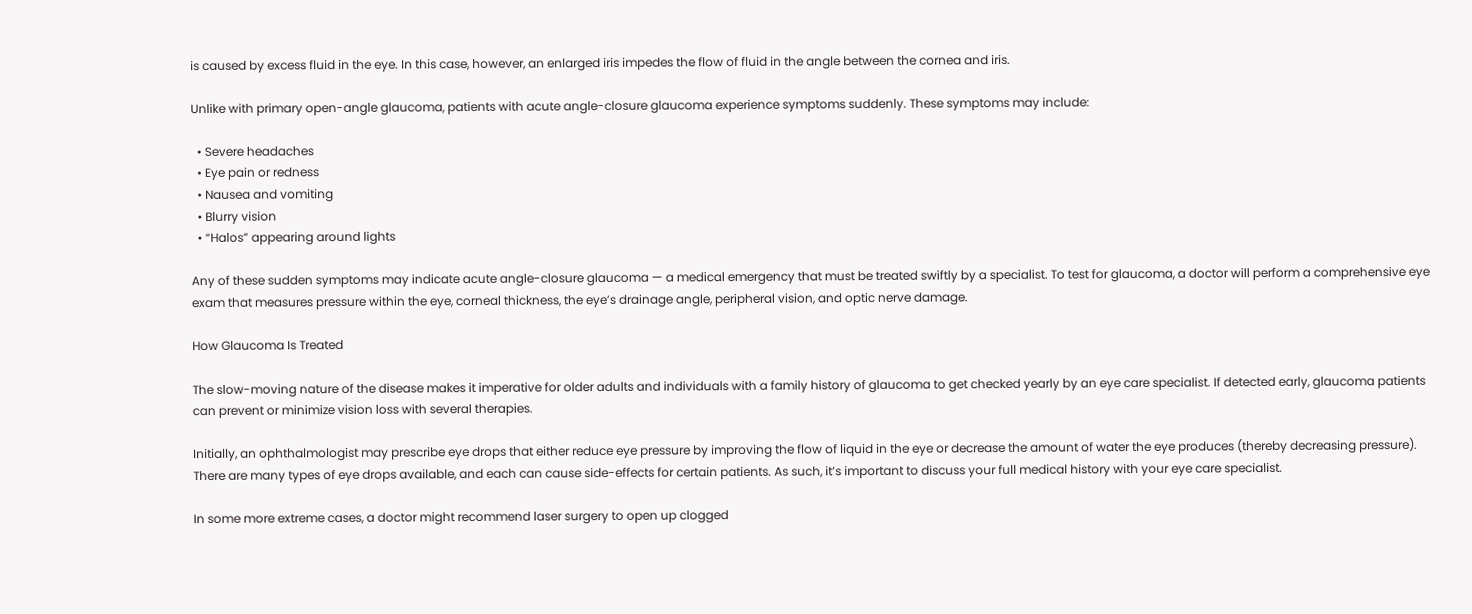is caused by excess fluid in the eye. In this case, however, an enlarged iris impedes the flow of fluid in the angle between the cornea and iris.

Unlike with primary open-angle glaucoma, patients with acute angle-closure glaucoma experience symptoms suddenly. These symptoms may include:

  • Severe headaches
  • Eye pain or redness
  • Nausea and vomiting
  • Blurry vision
  • “Halos” appearing around lights

Any of these sudden symptoms may indicate acute angle-closure glaucoma — a medical emergency that must be treated swiftly by a specialist. To test for glaucoma, a doctor will perform a comprehensive eye exam that measures pressure within the eye, corneal thickness, the eye’s drainage angle, peripheral vision, and optic nerve damage.

How Glaucoma Is Treated

The slow-moving nature of the disease makes it imperative for older adults and individuals with a family history of glaucoma to get checked yearly by an eye care specialist. If detected early, glaucoma patients can prevent or minimize vision loss with several therapies.

Initially, an ophthalmologist may prescribe eye drops that either reduce eye pressure by improving the flow of liquid in the eye or decrease the amount of water the eye produces (thereby decreasing pressure). There are many types of eye drops available, and each can cause side-effects for certain patients. As such, it’s important to discuss your full medical history with your eye care specialist.

In some more extreme cases, a doctor might recommend laser surgery to open up clogged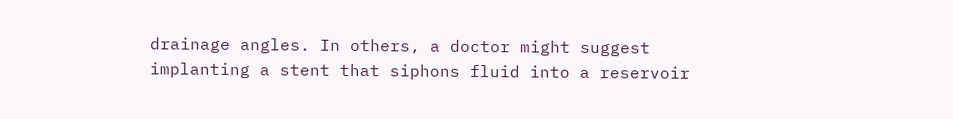drainage angles. In others, a doctor might suggest implanting a stent that siphons fluid into a reservoir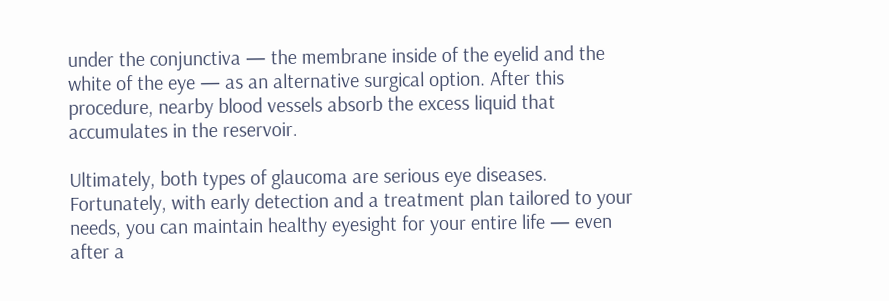under the conjunctiva — the membrane inside of the eyelid and the white of the eye — as an alternative surgical option. After this procedure, nearby blood vessels absorb the excess liquid that accumulates in the reservoir.

Ultimately, both types of glaucoma are serious eye diseases. Fortunately, with early detection and a treatment plan tailored to your needs, you can maintain healthy eyesight for your entire life — even after a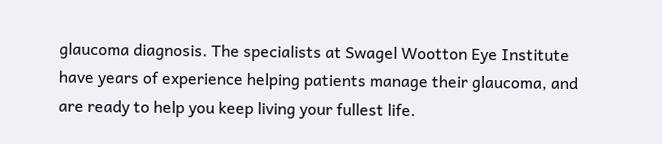glaucoma diagnosis. The specialists at Swagel Wootton Eye Institute have years of experience helping patients manage their glaucoma, and are ready to help you keep living your fullest life.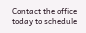Contact the office today to schedule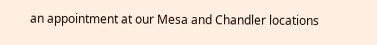an appointment at our Mesa and Chandler locations